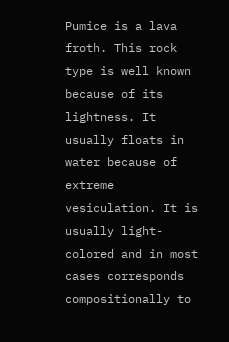Pumice is a lava froth. This rock type is well known because of its lightness. It usually floats in water because of extreme vesiculation. It is usually light-colored and in most cases corresponds compositionally to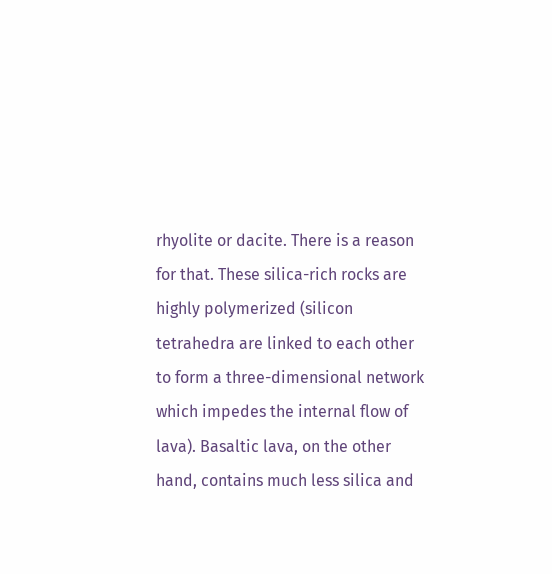rhyolite or dacite. There is a reason for that. These silica-rich rocks are highly polymerized (silicon tetrahedra are linked to each other to form a three-dimensional network which impedes the internal flow of lava). Basaltic lava, on the other hand, contains much less silica and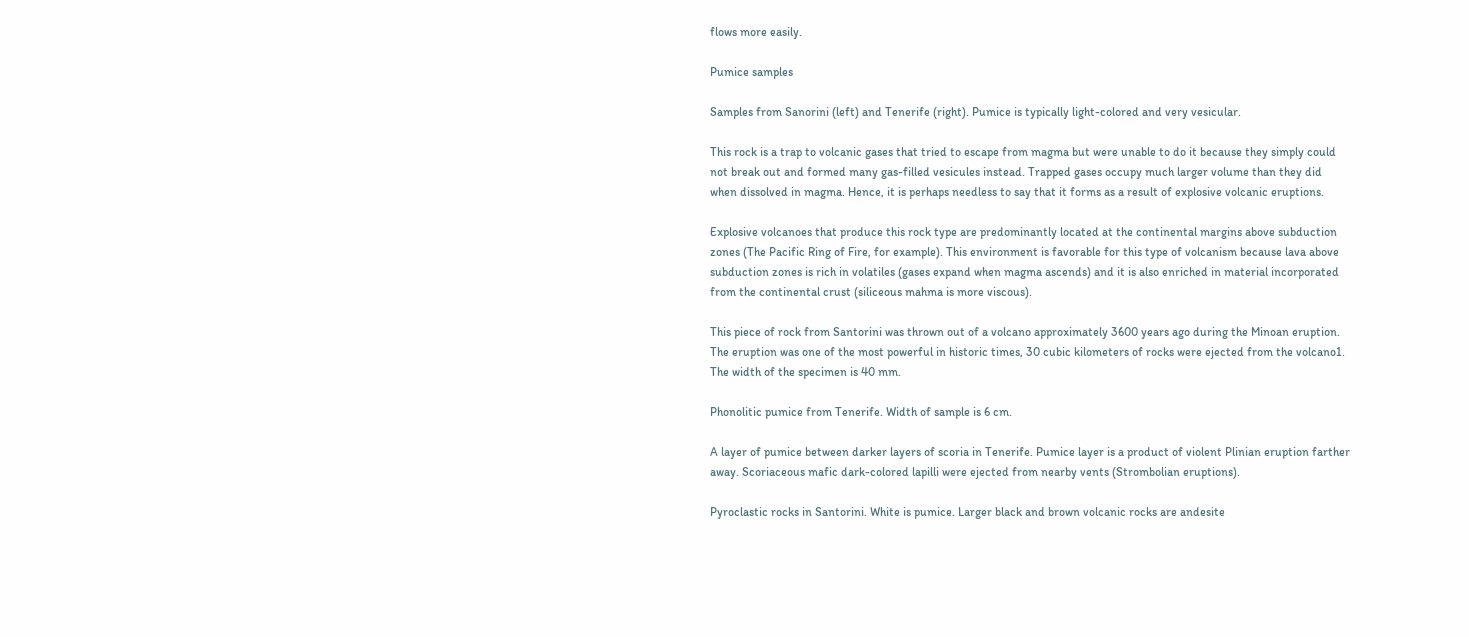flows more easily.

Pumice samples

Samples from Sanorini (left) and Tenerife (right). Pumice is typically light-colored and very vesicular.

This rock is a trap to volcanic gases that tried to escape from magma but were unable to do it because they simply could not break out and formed many gas-filled vesicules instead. Trapped gases occupy much larger volume than they did when dissolved in magma. Hence, it is perhaps needless to say that it forms as a result of explosive volcanic eruptions.

Explosive volcanoes that produce this rock type are predominantly located at the continental margins above subduction zones (The Pacific Ring of Fire, for example). This environment is favorable for this type of volcanism because lava above subduction zones is rich in volatiles (gases expand when magma ascends) and it is also enriched in material incorporated from the continental crust (siliceous mahma is more viscous).

This piece of rock from Santorini was thrown out of a volcano approximately 3600 years ago during the Minoan eruption. The eruption was one of the most powerful in historic times, 30 cubic kilometers of rocks were ejected from the volcano1. The width of the specimen is 40 mm.

Phonolitic pumice from Tenerife. Width of sample is 6 cm.

A layer of pumice between darker layers of scoria in Tenerife. Pumice layer is a product of violent Plinian eruption farther away. Scoriaceous mafic dark-colored lapilli were ejected from nearby vents (Strombolian eruptions).

Pyroclastic rocks in Santorini. White is pumice. Larger black and brown volcanic rocks are andesite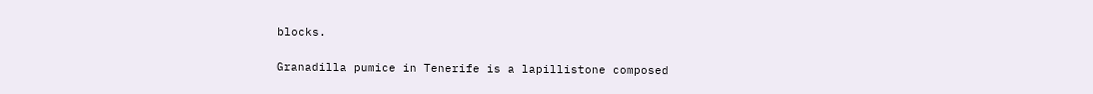blocks.

Granadilla pumice in Tenerife is a lapillistone composed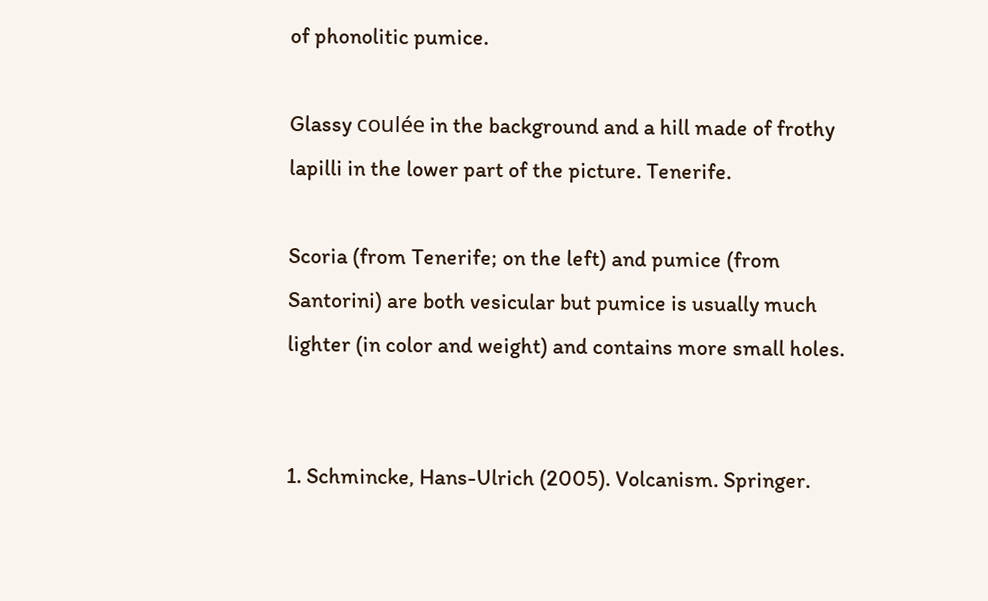of phonolitic pumice.

Glassy coulée in the background and a hill made of frothy lapilli in the lower part of the picture. Tenerife.

Scoria (from Tenerife; on the left) and pumice (from Santorini) are both vesicular but pumice is usually much lighter (in color and weight) and contains more small holes.


1. Schmincke, Hans-Ulrich (2005). Volcanism. Springer.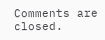Comments are closed.